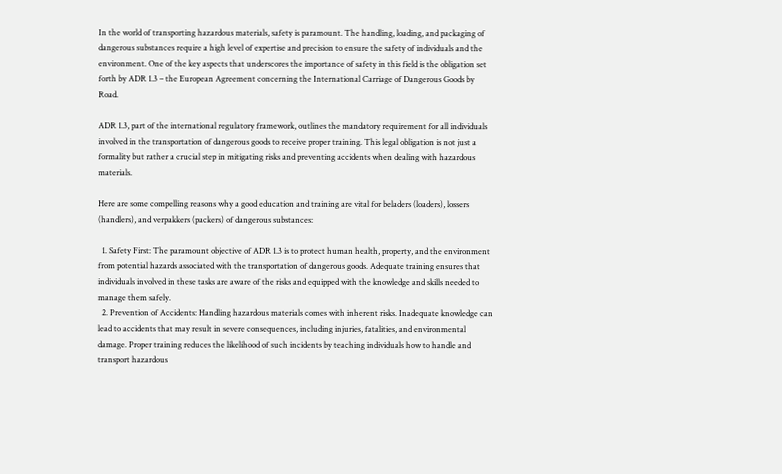In the world of transporting hazardous materials, safety is paramount. The handling, loading, and packaging of dangerous substances require a high level of expertise and precision to ensure the safety of individuals and the environment. One of the key aspects that underscores the importance of safety in this field is the obligation set forth by ADR 1.3 – the European Agreement concerning the International Carriage of Dangerous Goods by Road.

ADR 1.3, part of the international regulatory framework, outlines the mandatory requirement for all individuals involved in the transportation of dangerous goods to receive proper training. This legal obligation is not just a formality but rather a crucial step in mitigating risks and preventing accidents when dealing with hazardous materials.

Here are some compelling reasons why a good education and training are vital for beladers (loaders), lossers (handlers), and verpakkers (packers) of dangerous substances:

  1. Safety First: The paramount objective of ADR 1.3 is to protect human health, property, and the environment from potential hazards associated with the transportation of dangerous goods. Adequate training ensures that individuals involved in these tasks are aware of the risks and equipped with the knowledge and skills needed to manage them safely.
  2. Prevention of Accidents: Handling hazardous materials comes with inherent risks. Inadequate knowledge can lead to accidents that may result in severe consequences, including injuries, fatalities, and environmental damage. Proper training reduces the likelihood of such incidents by teaching individuals how to handle and transport hazardous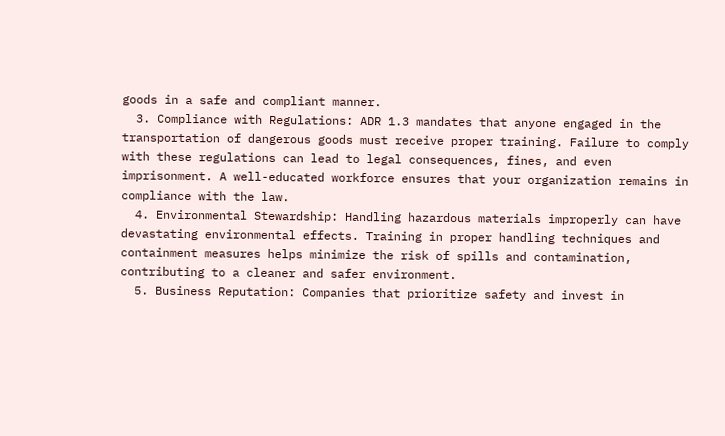goods in a safe and compliant manner.
  3. Compliance with Regulations: ADR 1.3 mandates that anyone engaged in the transportation of dangerous goods must receive proper training. Failure to comply with these regulations can lead to legal consequences, fines, and even imprisonment. A well-educated workforce ensures that your organization remains in compliance with the law.
  4. Environmental Stewardship: Handling hazardous materials improperly can have devastating environmental effects. Training in proper handling techniques and containment measures helps minimize the risk of spills and contamination, contributing to a cleaner and safer environment.
  5. Business Reputation: Companies that prioritize safety and invest in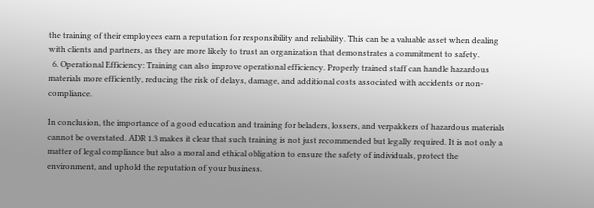the training of their employees earn a reputation for responsibility and reliability. This can be a valuable asset when dealing with clients and partners, as they are more likely to trust an organization that demonstrates a commitment to safety.
  6. Operational Efficiency: Training can also improve operational efficiency. Properly trained staff can handle hazardous materials more efficiently, reducing the risk of delays, damage, and additional costs associated with accidents or non-compliance.

In conclusion, the importance of a good education and training for beladers, lossers, and verpakkers of hazardous materials cannot be overstated. ADR 1.3 makes it clear that such training is not just recommended but legally required. It is not only a matter of legal compliance but also a moral and ethical obligation to ensure the safety of individuals, protect the environment, and uphold the reputation of your business.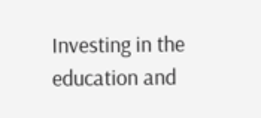Investing in the education and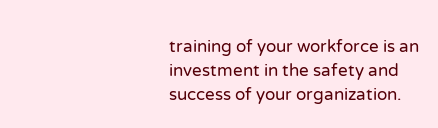training of your workforce is an investment in the safety and success of your organization.